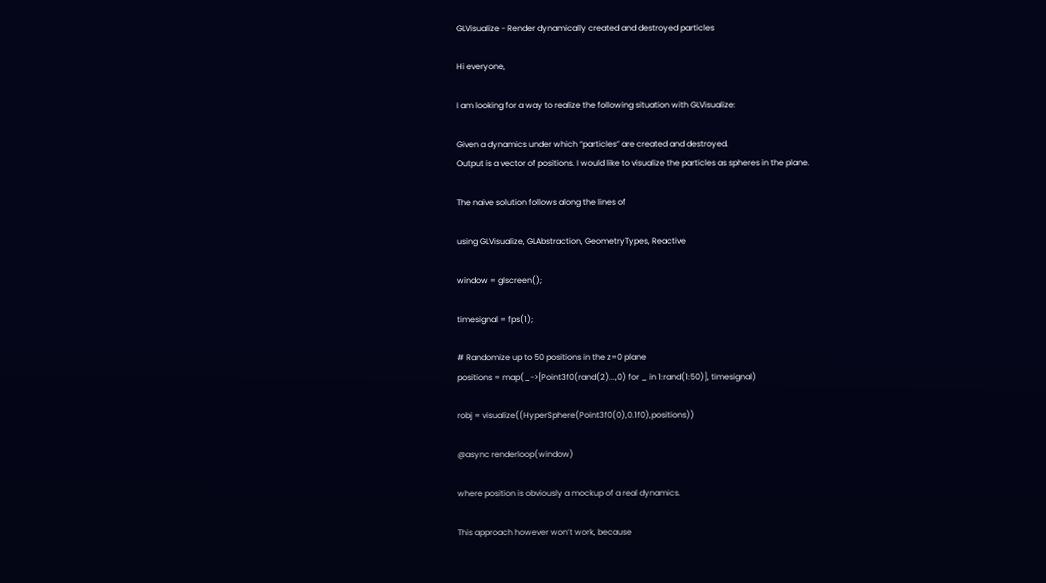GLVisualize - Render dynamically created and destroyed particles

Hi everyone,

I am looking for a way to realize the following situation with GLVisualize:

Given a dynamics under which “particles” are created and destroyed.
Output is a vector of positions. I would like to visualize the particles as spheres in the plane.

The naive solution follows along the lines of

using GLVisualize, GLAbstraction, GeometryTypes, Reactive

window = glscreen();

timesignal = fps(1);

# Randomize up to 50 positions in the z=0 plane
positions = map(_->[Point3f0(rand(2)...,0) for _ in 1:rand(1:50)], timesignal)

robj = visualize((HyperSphere(Point3f0(0),0.1f0),positions))

@async renderloop(window)

where position is obviously a mockup of a real dynamics.

This approach however won’t work, because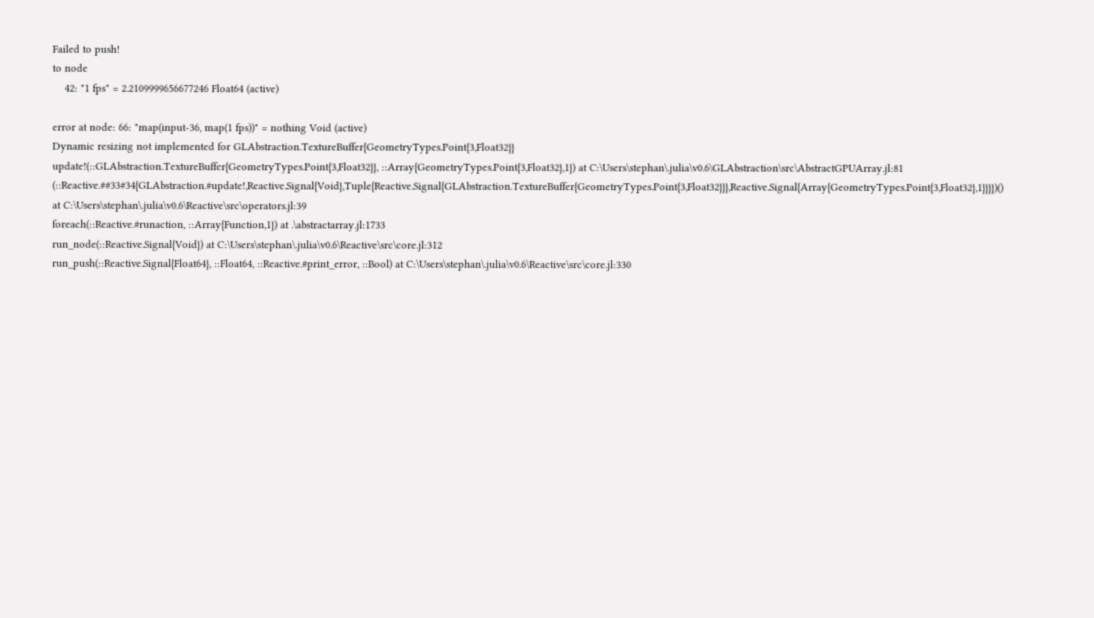Failed to push!
to node
    42: "1 fps" = 2.2109999656677246 Float64 (active)

error at node: 66: "map(input-36, map(1 fps))" = nothing Void (active)
Dynamic resizing not implemented for GLAbstraction.TextureBuffer{GeometryTypes.Point{3,Float32}}
update!(::GLAbstraction.TextureBuffer{GeometryTypes.Point{3,Float32}}, ::Array{GeometryTypes.Point{3,Float32},1}) at C:\Users\stephan\.julia\v0.6\GLAbstraction\src\AbstractGPUArray.jl:81
(::Reactive.##33#34{GLAbstraction.#update!,Reactive.Signal{Void},Tuple{Reactive.Signal{GLAbstraction.TextureBuffer{GeometryTypes.Point{3,Float32}}},Reactive.Signal{Array{GeometryTypes.Point{3,Float32},1}}}})() at C:\Users\stephan\.julia\v0.6\Reactive\src\operators.jl:39
foreach(::Reactive.#runaction, ::Array{Function,1}) at .\abstractarray.jl:1733
run_node(::Reactive.Signal{Void}) at C:\Users\stephan\.julia\v0.6\Reactive\src\core.jl:312
run_push(::Reactive.Signal{Float64}, ::Float64, ::Reactive.#print_error, ::Bool) at C:\Users\stephan\.julia\v0.6\Reactive\src\core.jl:330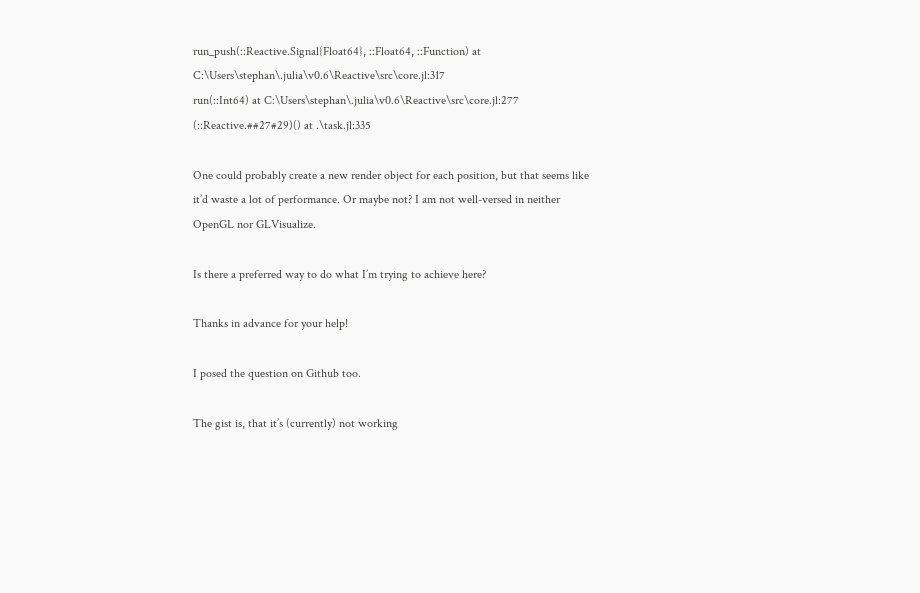run_push(::Reactive.Signal{Float64}, ::Float64, ::Function) at C:\Users\stephan\.julia\v0.6\Reactive\src\core.jl:317
run(::Int64) at C:\Users\stephan\.julia\v0.6\Reactive\src\core.jl:277
(::Reactive.##27#29)() at .\task.jl:335

One could probably create a new render object for each position, but that seems like it’d waste a lot of performance. Or maybe not? I am not well-versed in neither OpenGL nor GLVisualize.

Is there a preferred way to do what I’m trying to achieve here?

Thanks in advance for your help!

I posed the question on Github too.

The gist is, that it’s (currently) not working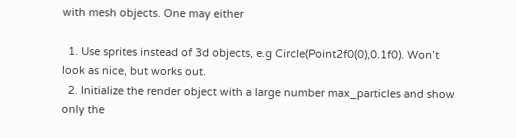with mesh objects. One may either

  1. Use sprites instead of 3d objects, e.g Circle(Point2f0(0),0.1f0). Won’t look as nice, but works out.
  2. Initialize the render object with a large number max_particles and show only the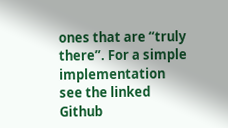ones that are “truly there”. For a simple implementation see the linked Github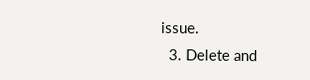issue.
  3. Delete and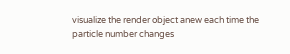visualize the render object anew each time the particle number changes